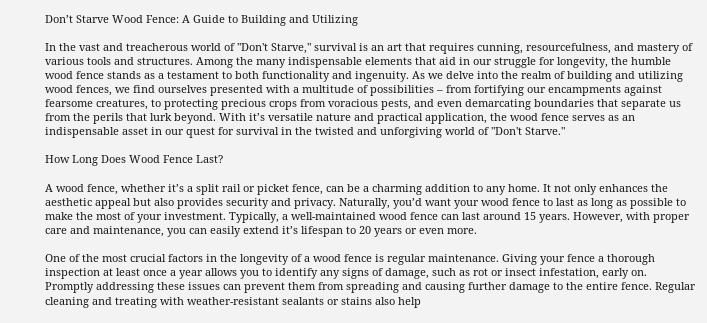Don’t Starve Wood Fence: A Guide to Building and Utilizing

In the vast and treacherous world of "Don't Starve," survival is an art that requires cunning, resourcefulness, and mastery of various tools and structures. Among the many indispensable elements that aid in our struggle for longevity, the humble wood fence stands as a testament to both functionality and ingenuity. As we delve into the realm of building and utilizing wood fences, we find ourselves presented with a multitude of possibilities – from fortifying our encampments against fearsome creatures, to protecting precious crops from voracious pests, and even demarcating boundaries that separate us from the perils that lurk beyond. With it’s versatile nature and practical application, the wood fence serves as an indispensable asset in our quest for survival in the twisted and unforgiving world of "Don't Starve."

How Long Does Wood Fence Last?

A wood fence, whether it’s a split rail or picket fence, can be a charming addition to any home. It not only enhances the aesthetic appeal but also provides security and privacy. Naturally, you’d want your wood fence to last as long as possible to make the most of your investment. Typically, a well-maintained wood fence can last around 15 years. However, with proper care and maintenance, you can easily extend it’s lifespan to 20 years or even more.

One of the most crucial factors in the longevity of a wood fence is regular maintenance. Giving your fence a thorough inspection at least once a year allows you to identify any signs of damage, such as rot or insect infestation, early on. Promptly addressing these issues can prevent them from spreading and causing further damage to the entire fence. Regular cleaning and treating with weather-resistant sealants or stains also help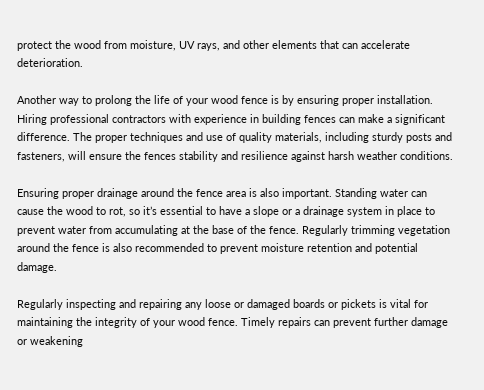protect the wood from moisture, UV rays, and other elements that can accelerate deterioration.

Another way to prolong the life of your wood fence is by ensuring proper installation. Hiring professional contractors with experience in building fences can make a significant difference. The proper techniques and use of quality materials, including sturdy posts and fasteners, will ensure the fences stability and resilience against harsh weather conditions.

Ensuring proper drainage around the fence area is also important. Standing water can cause the wood to rot, so it’s essential to have a slope or a drainage system in place to prevent water from accumulating at the base of the fence. Regularly trimming vegetation around the fence is also recommended to prevent moisture retention and potential damage.

Regularly inspecting and repairing any loose or damaged boards or pickets is vital for maintaining the integrity of your wood fence. Timely repairs can prevent further damage or weakening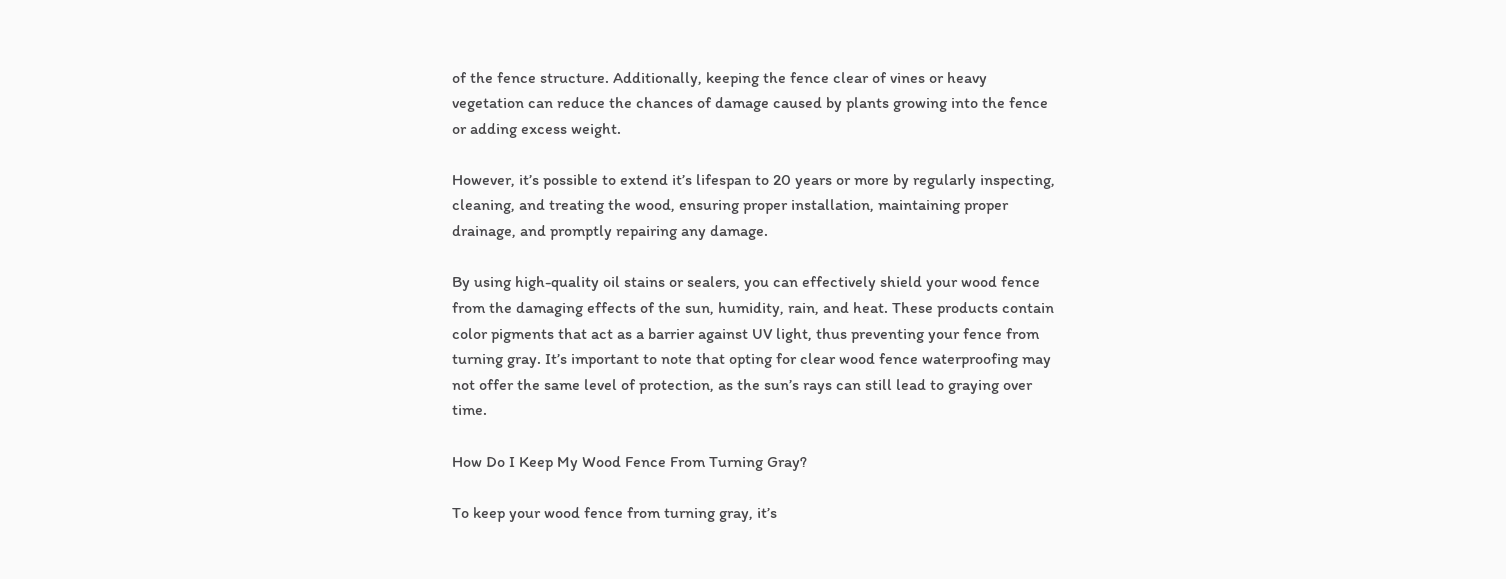of the fence structure. Additionally, keeping the fence clear of vines or heavy vegetation can reduce the chances of damage caused by plants growing into the fence or adding excess weight.

However, it’s possible to extend it’s lifespan to 20 years or more by regularly inspecting, cleaning, and treating the wood, ensuring proper installation, maintaining proper drainage, and promptly repairing any damage.

By using high-quality oil stains or sealers, you can effectively shield your wood fence from the damaging effects of the sun, humidity, rain, and heat. These products contain color pigments that act as a barrier against UV light, thus preventing your fence from turning gray. It’s important to note that opting for clear wood fence waterproofing may not offer the same level of protection, as the sun’s rays can still lead to graying over time.

How Do I Keep My Wood Fence From Turning Gray?

To keep your wood fence from turning gray, it’s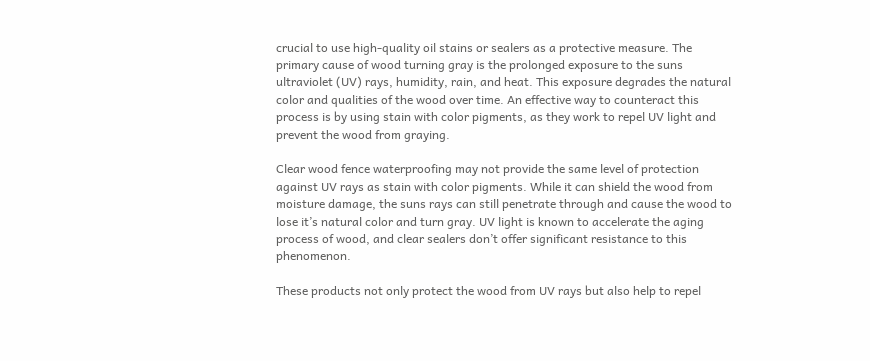crucial to use high-quality oil stains or sealers as a protective measure. The primary cause of wood turning gray is the prolonged exposure to the suns ultraviolet (UV) rays, humidity, rain, and heat. This exposure degrades the natural color and qualities of the wood over time. An effective way to counteract this process is by using stain with color pigments, as they work to repel UV light and prevent the wood from graying.

Clear wood fence waterproofing may not provide the same level of protection against UV rays as stain with color pigments. While it can shield the wood from moisture damage, the suns rays can still penetrate through and cause the wood to lose it’s natural color and turn gray. UV light is known to accelerate the aging process of wood, and clear sealers don’t offer significant resistance to this phenomenon.

These products not only protect the wood from UV rays but also help to repel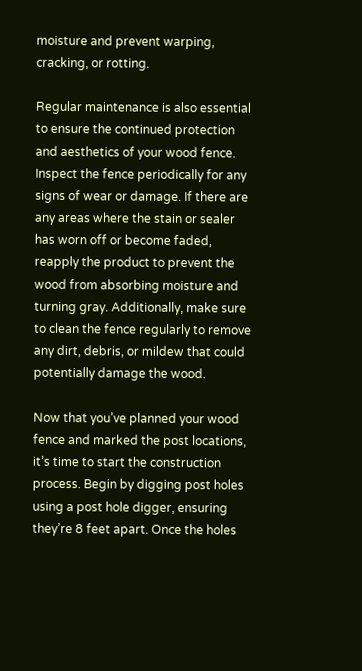moisture and prevent warping, cracking, or rotting.

Regular maintenance is also essential to ensure the continued protection and aesthetics of your wood fence. Inspect the fence periodically for any signs of wear or damage. If there are any areas where the stain or sealer has worn off or become faded, reapply the product to prevent the wood from absorbing moisture and turning gray. Additionally, make sure to clean the fence regularly to remove any dirt, debris, or mildew that could potentially damage the wood.

Now that you’ve planned your wood fence and marked the post locations, it’s time to start the construction process. Begin by digging post holes using a post hole digger, ensuring they’re 8 feet apart. Once the holes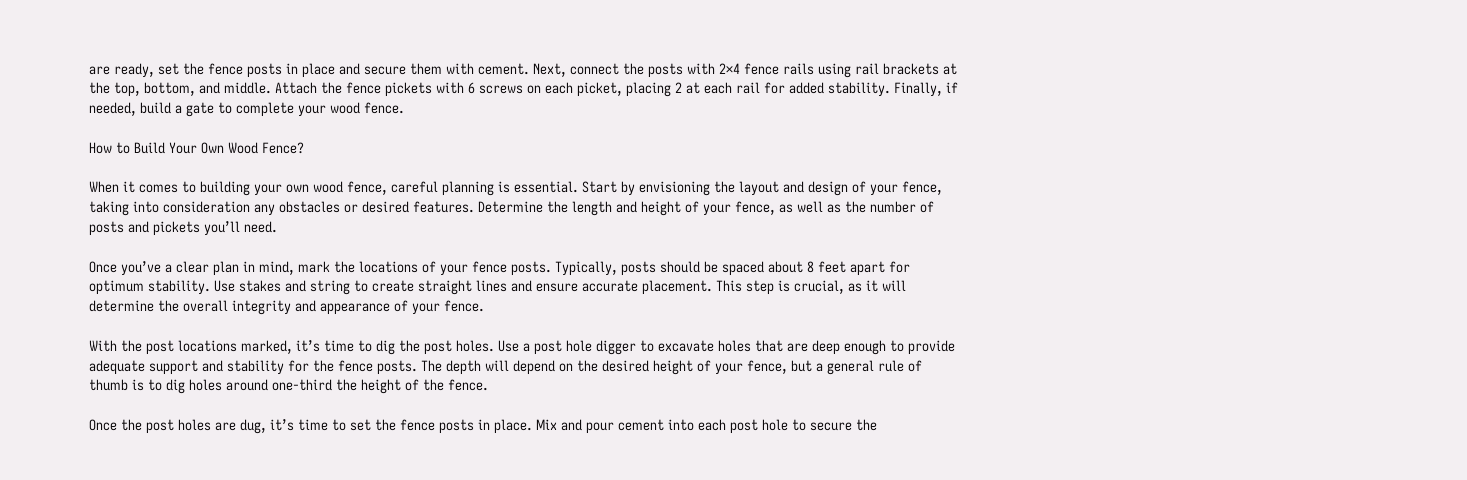are ready, set the fence posts in place and secure them with cement. Next, connect the posts with 2×4 fence rails using rail brackets at the top, bottom, and middle. Attach the fence pickets with 6 screws on each picket, placing 2 at each rail for added stability. Finally, if needed, build a gate to complete your wood fence.

How to Build Your Own Wood Fence?

When it comes to building your own wood fence, careful planning is essential. Start by envisioning the layout and design of your fence, taking into consideration any obstacles or desired features. Determine the length and height of your fence, as well as the number of posts and pickets you’ll need.

Once you’ve a clear plan in mind, mark the locations of your fence posts. Typically, posts should be spaced about 8 feet apart for optimum stability. Use stakes and string to create straight lines and ensure accurate placement. This step is crucial, as it will determine the overall integrity and appearance of your fence.

With the post locations marked, it’s time to dig the post holes. Use a post hole digger to excavate holes that are deep enough to provide adequate support and stability for the fence posts. The depth will depend on the desired height of your fence, but a general rule of thumb is to dig holes around one-third the height of the fence.

Once the post holes are dug, it’s time to set the fence posts in place. Mix and pour cement into each post hole to secure the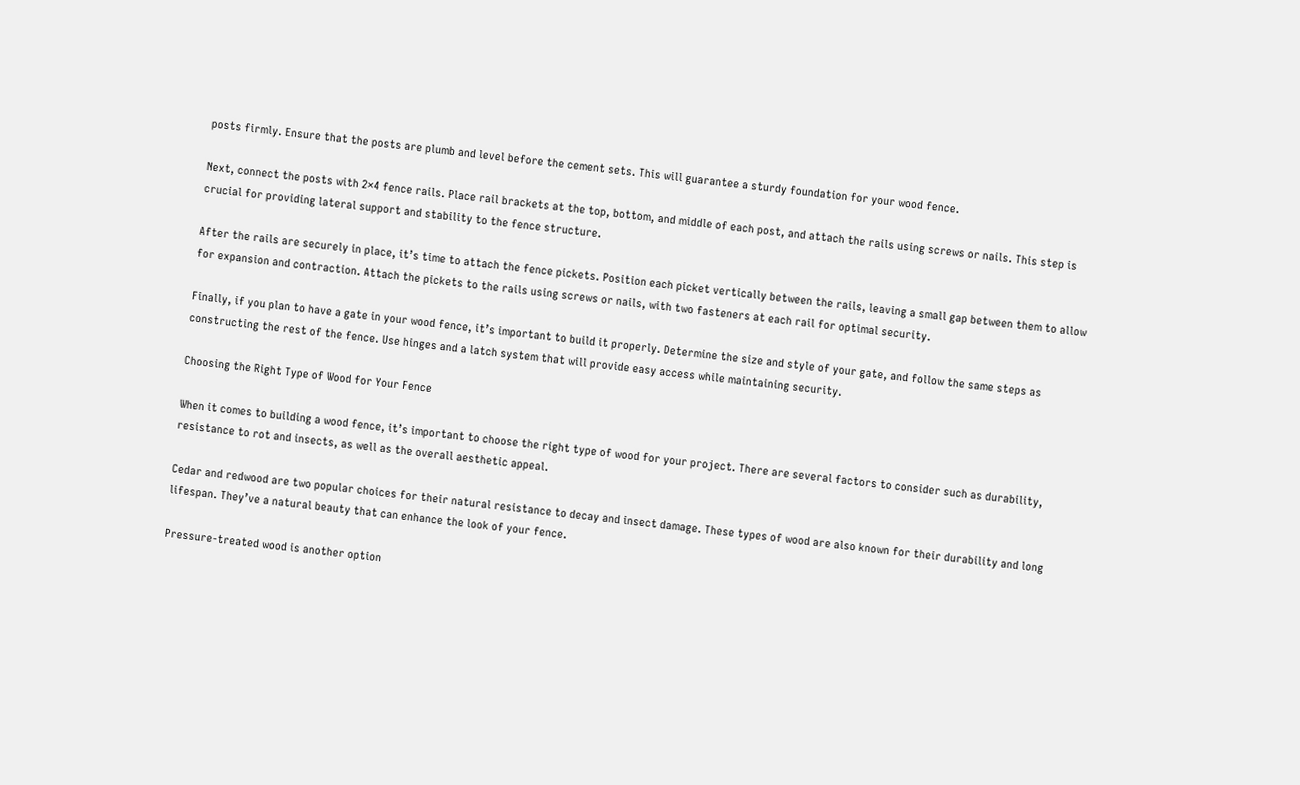posts firmly. Ensure that the posts are plumb and level before the cement sets. This will guarantee a sturdy foundation for your wood fence.

Next, connect the posts with 2×4 fence rails. Place rail brackets at the top, bottom, and middle of each post, and attach the rails using screws or nails. This step is crucial for providing lateral support and stability to the fence structure.

After the rails are securely in place, it’s time to attach the fence pickets. Position each picket vertically between the rails, leaving a small gap between them to allow for expansion and contraction. Attach the pickets to the rails using screws or nails, with two fasteners at each rail for optimal security.

Finally, if you plan to have a gate in your wood fence, it’s important to build it properly. Determine the size and style of your gate, and follow the same steps as constructing the rest of the fence. Use hinges and a latch system that will provide easy access while maintaining security.

Choosing the Right Type of Wood for Your Fence

When it comes to building a wood fence, it’s important to choose the right type of wood for your project. There are several factors to consider such as durability, resistance to rot and insects, as well as the overall aesthetic appeal.

Cedar and redwood are two popular choices for their natural resistance to decay and insect damage. These types of wood are also known for their durability and long lifespan. They’ve a natural beauty that can enhance the look of your fence.

Pressure-treated wood is another option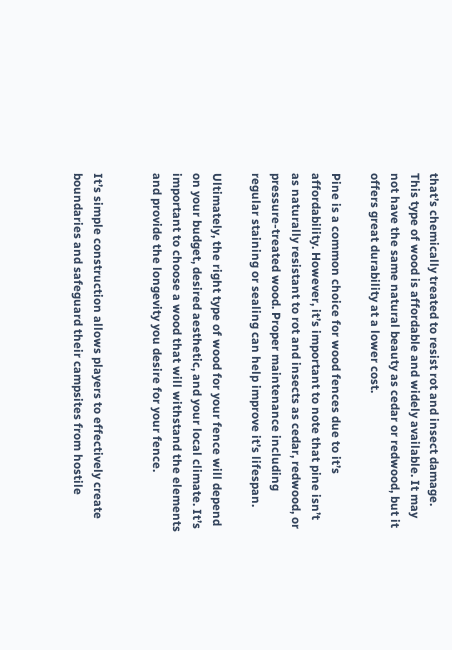that’s chemically treated to resist rot and insect damage. This type of wood is affordable and widely available. It may not have the same natural beauty as cedar or redwood, but it offers great durability at a lower cost.

Pine is a common choice for wood fences due to it’s affordability. However, it’s important to note that pine isn’t as naturally resistant to rot and insects as cedar, redwood, or pressure-treated wood. Proper maintenance including regular staining or sealing can help improve it’s lifespan.

Ultimately, the right type of wood for your fence will depend on your budget, desired aesthetic, and your local climate. It’s important to choose a wood that will withstand the elements and provide the longevity you desire for your fence.


It’s simple construction allows players to effectively create boundaries and safeguard their campsites from hostile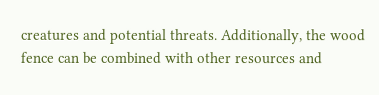creatures and potential threats. Additionally, the wood fence can be combined with other resources and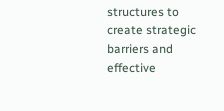structures to create strategic barriers and effective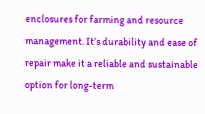enclosures for farming and resource management. It’s durability and ease of repair make it a reliable and sustainable option for long-term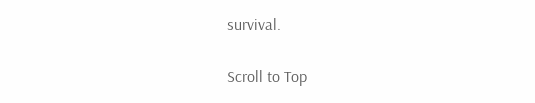survival.

Scroll to Top